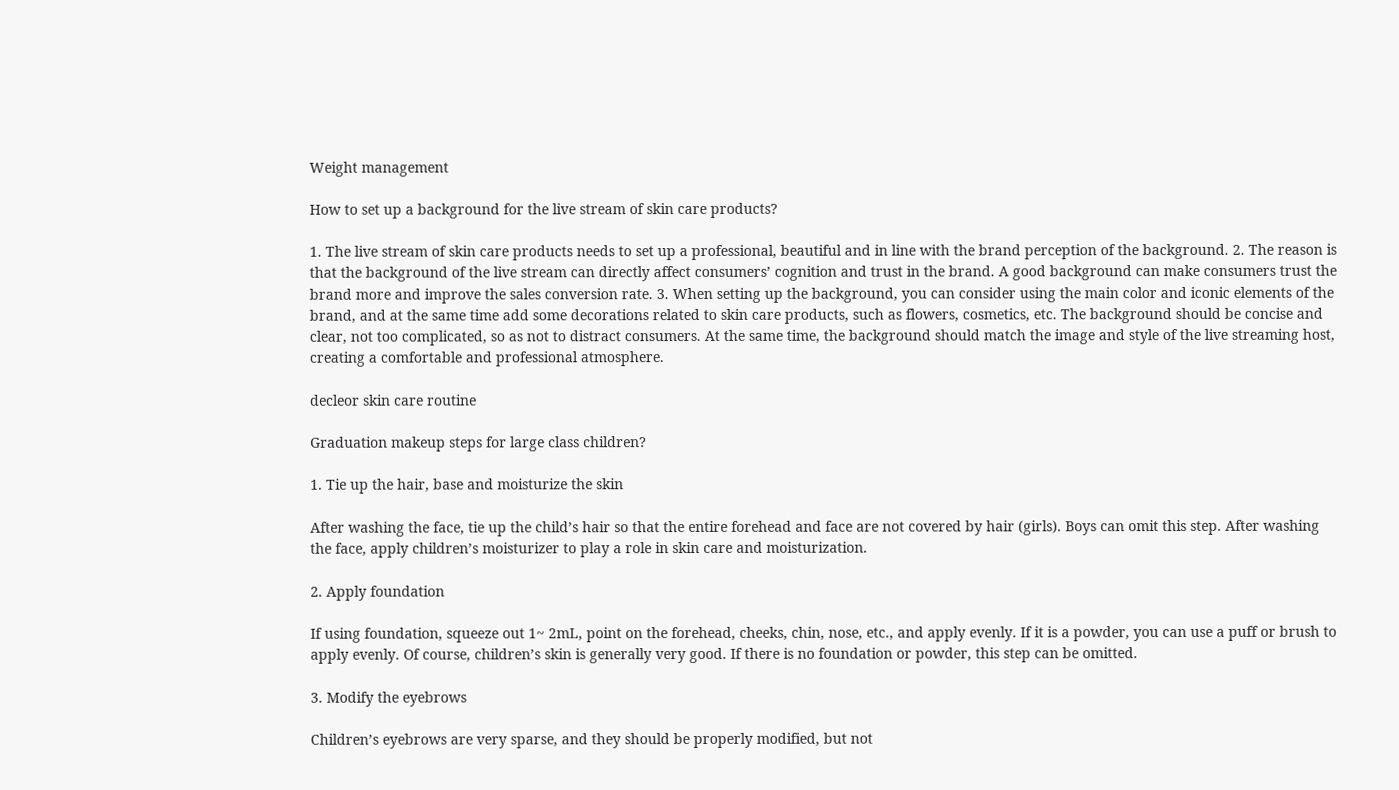Weight management

How to set up a background for the live stream of skin care products?

1. The live stream of skin care products needs to set up a professional, beautiful and in line with the brand perception of the background. 2. The reason is that the background of the live stream can directly affect consumers’ cognition and trust in the brand. A good background can make consumers trust the brand more and improve the sales conversion rate. 3. When setting up the background, you can consider using the main color and iconic elements of the brand, and at the same time add some decorations related to skin care products, such as flowers, cosmetics, etc. The background should be concise and clear, not too complicated, so as not to distract consumers. At the same time, the background should match the image and style of the live streaming host, creating a comfortable and professional atmosphere.

decleor skin care routine

Graduation makeup steps for large class children?

1. Tie up the hair, base and moisturize the skin

After washing the face, tie up the child’s hair so that the entire forehead and face are not covered by hair (girls). Boys can omit this step. After washing the face, apply children’s moisturizer to play a role in skin care and moisturization.

2. Apply foundation

If using foundation, squeeze out 1~ 2mL, point on the forehead, cheeks, chin, nose, etc., and apply evenly. If it is a powder, you can use a puff or brush to apply evenly. Of course, children’s skin is generally very good. If there is no foundation or powder, this step can be omitted.

3. Modify the eyebrows

Children’s eyebrows are very sparse, and they should be properly modified, but not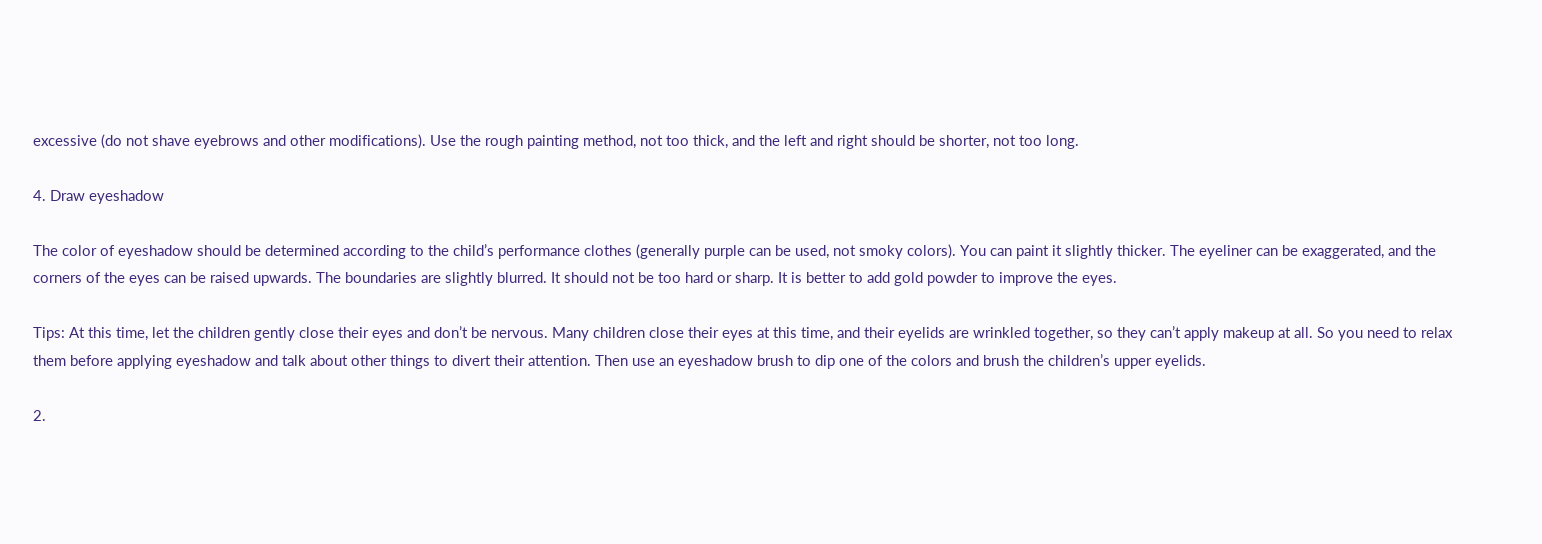excessive (do not shave eyebrows and other modifications). Use the rough painting method, not too thick, and the left and right should be shorter, not too long.

4. Draw eyeshadow

The color of eyeshadow should be determined according to the child’s performance clothes (generally purple can be used, not smoky colors). You can paint it slightly thicker. The eyeliner can be exaggerated, and the corners of the eyes can be raised upwards. The boundaries are slightly blurred. It should not be too hard or sharp. It is better to add gold powder to improve the eyes.

Tips: At this time, let the children gently close their eyes and don’t be nervous. Many children close their eyes at this time, and their eyelids are wrinkled together, so they can’t apply makeup at all. So you need to relax them before applying eyeshadow and talk about other things to divert their attention. Then use an eyeshadow brush to dip one of the colors and brush the children’s upper eyelids.

2.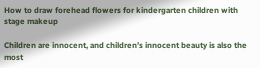How to draw forehead flowers for kindergarten children with stage makeup

Children are innocent, and children’s innocent beauty is also the most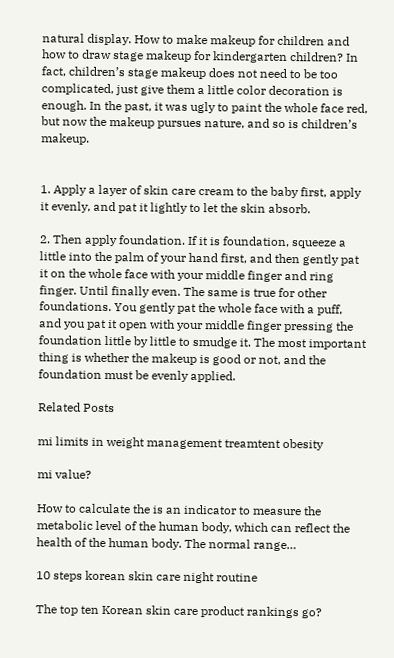natural display. How to make makeup for children and how to draw stage makeup for kindergarten children? In fact, children’s stage makeup does not need to be too complicated, just give them a little color decoration is enough. In the past, it was ugly to paint the whole face red, but now the makeup pursues nature, and so is children’s makeup.


1. Apply a layer of skin care cream to the baby first, apply it evenly, and pat it lightly to let the skin absorb.

2. Then apply foundation. If it is foundation, squeeze a little into the palm of your hand first, and then gently pat it on the whole face with your middle finger and ring finger. Until finally even. The same is true for other foundations. You gently pat the whole face with a puff, and you pat it open with your middle finger pressing the foundation little by little to smudge it. The most important thing is whether the makeup is good or not, and the foundation must be evenly applied.

Related Posts

mi limits in weight management treamtent obesity

mi value?

How to calculate the is an indicator to measure the metabolic level of the human body, which can reflect the health of the human body. The normal range…

10 steps korean skin care night routine

The top ten Korean skin care product rankings go?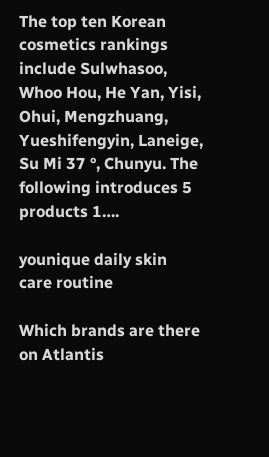The top ten Korean cosmetics rankings include Sulwhasoo, Whoo Hou, He Yan, Yisi, Ohui, Mengzhuang, Yueshifengyin, Laneige, Su Mi 37 °, Chunyu. The following introduces 5 products 1….

younique daily skin care routine

Which brands are there on Atlantis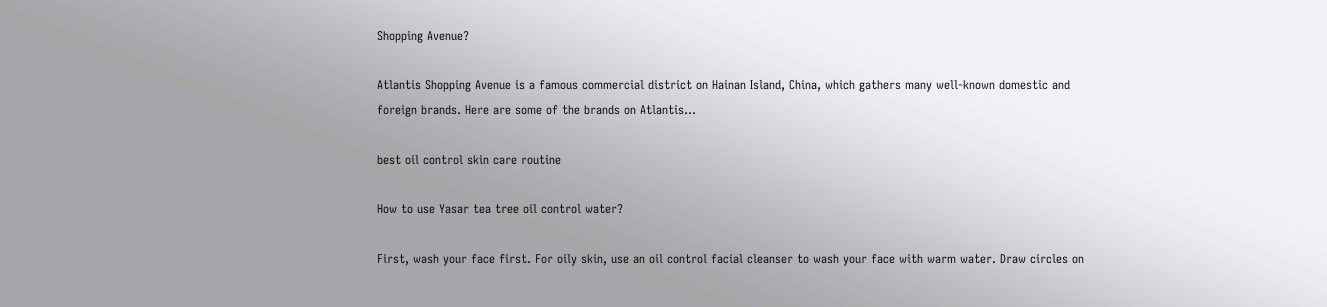Shopping Avenue?

Atlantis Shopping Avenue is a famous commercial district on Hainan Island, China, which gathers many well-known domestic and foreign brands. Here are some of the brands on Atlantis…

best oil control skin care routine

How to use Yasar tea tree oil control water?

First, wash your face first. For oily skin, use an oil control facial cleanser to wash your face with warm water. Draw circles on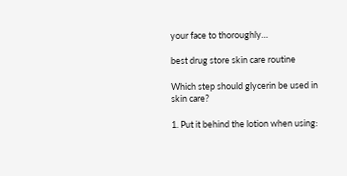your face to thoroughly…

best drug store skin care routine

Which step should glycerin be used in skin care?

1. Put it behind the lotion when using: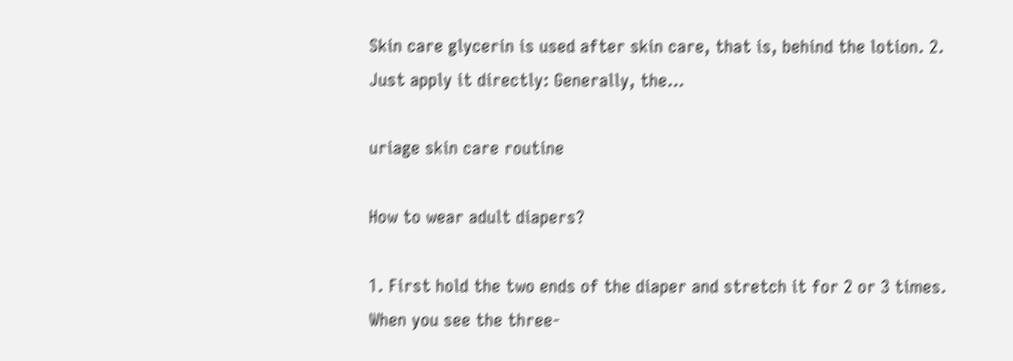Skin care glycerin is used after skin care, that is, behind the lotion. 2. Just apply it directly: Generally, the…

uriage skin care routine

How to wear adult diapers?

1. First hold the two ends of the diaper and stretch it for 2 or 3 times. When you see the three-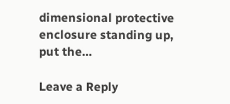dimensional protective enclosure standing up, put the…

Leave a Reply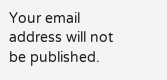Your email address will not be published.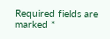Required fields are marked *